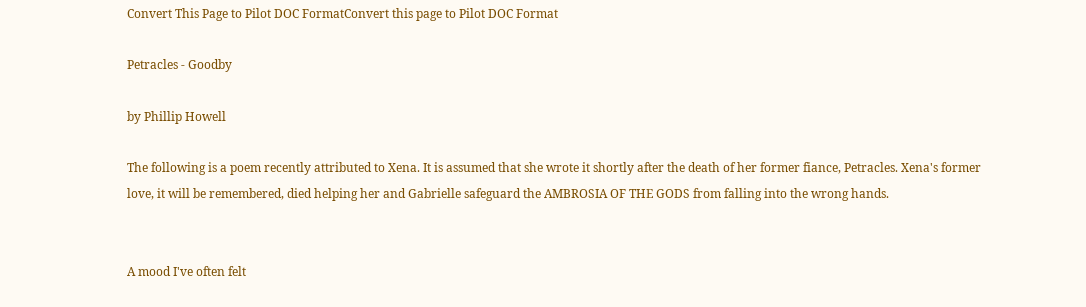Convert This Page to Pilot DOC FormatConvert this page to Pilot DOC Format

Petracles - Goodby

by Phillip Howell

The following is a poem recently attributed to Xena. It is assumed that she wrote it shortly after the death of her former fiance, Petracles. Xena's former love, it will be remembered, died helping her and Gabrielle safeguard the AMBROSIA OF THE GODS from falling into the wrong hands.


A mood I've often felt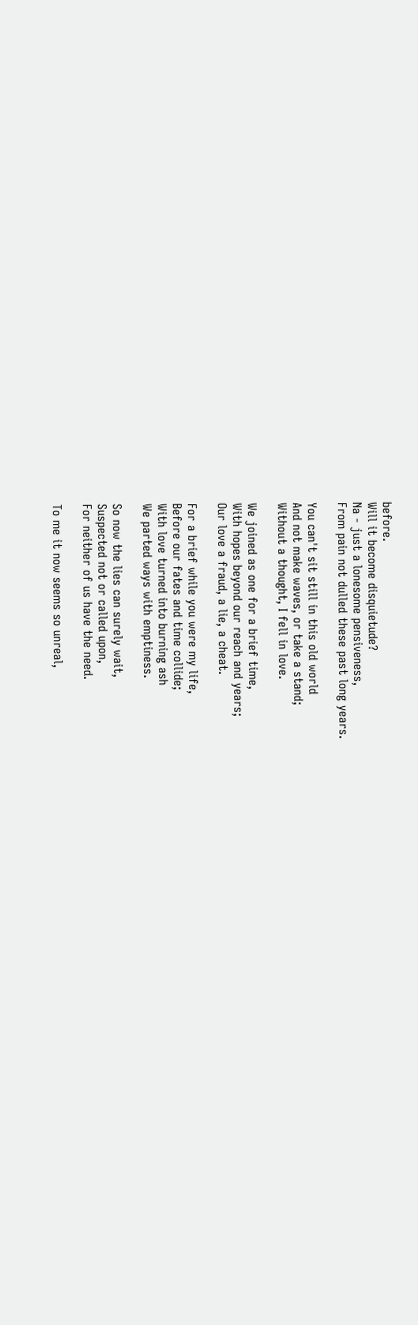before.
Will it become disquietude?
Na - just a lonesome pensiveness,
From pain not dulled these past long years.

You can't sit still in this old world
And not make waves, or take a stand;
Without a thought, I fell in love.

We joined as one for a brief time,
With hopes beyond our reach and years;
Our love a fraud, a lie, a cheat.

For a brief while you were my life,
Before our fates and time collide;
With love turned into burning ash
We parted ways with emptiness.

So now the lies can surely wait,
Suspected not or called upon,
For neither of us have the need.

To me it now seems so unreal,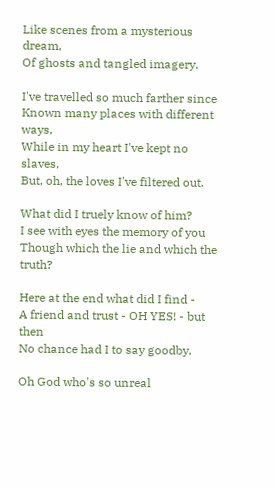Like scenes from a mysterious dream,
Of ghosts and tangled imagery.

I've travelled so much farther since
Known many places with different ways,
While in my heart I've kept no slaves,
But, oh, the loves I've filtered out.

What did I truely know of him?
I see with eyes the memory of you
Though which the lie and which the truth?

Here at the end what did I find -
A friend and trust - OH YES! - but then
No chance had I to say goodby.

Oh God who's so unreal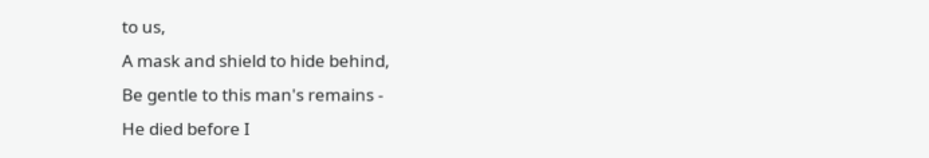to us,
A mask and shield to hide behind,
Be gentle to this man's remains -
He died before I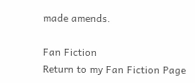made amends.

Fan Fiction
Return to my Fan Fiction Page